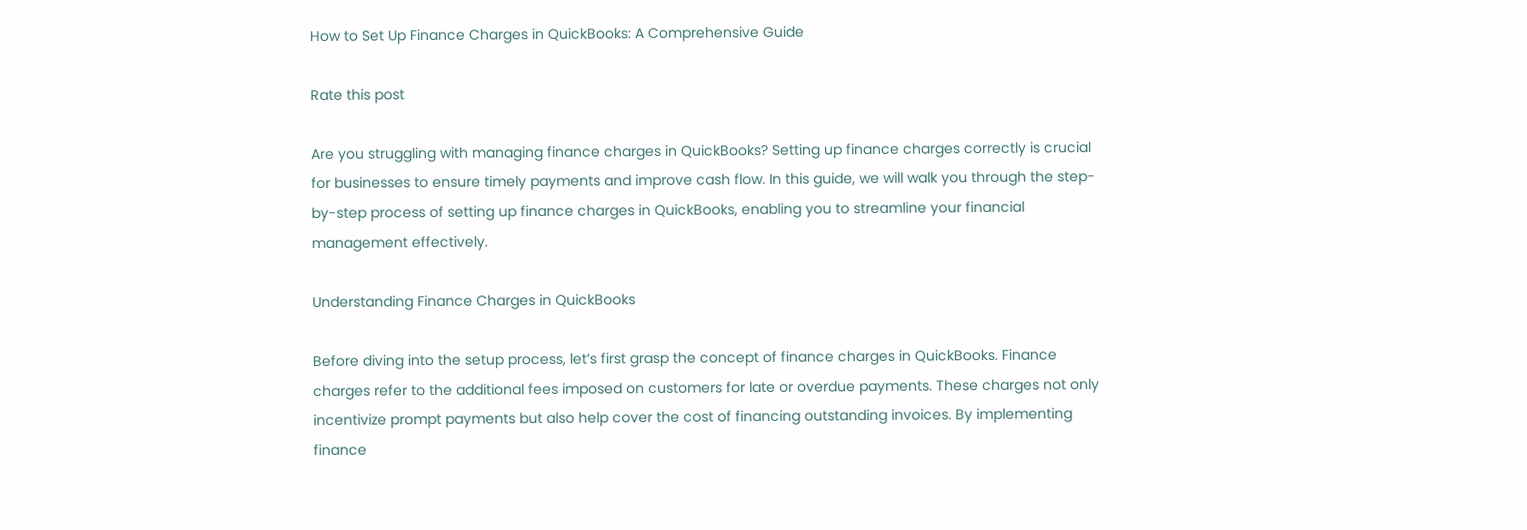How to Set Up Finance Charges in QuickBooks: A Comprehensive Guide

Rate this post

Are you struggling with managing finance charges in QuickBooks? Setting up finance charges correctly is crucial for businesses to ensure timely payments and improve cash flow. In this guide, we will walk you through the step-by-step process of setting up finance charges in QuickBooks, enabling you to streamline your financial management effectively.

Understanding Finance Charges in QuickBooks

Before diving into the setup process, let’s first grasp the concept of finance charges in QuickBooks. Finance charges refer to the additional fees imposed on customers for late or overdue payments. These charges not only incentivize prompt payments but also help cover the cost of financing outstanding invoices. By implementing finance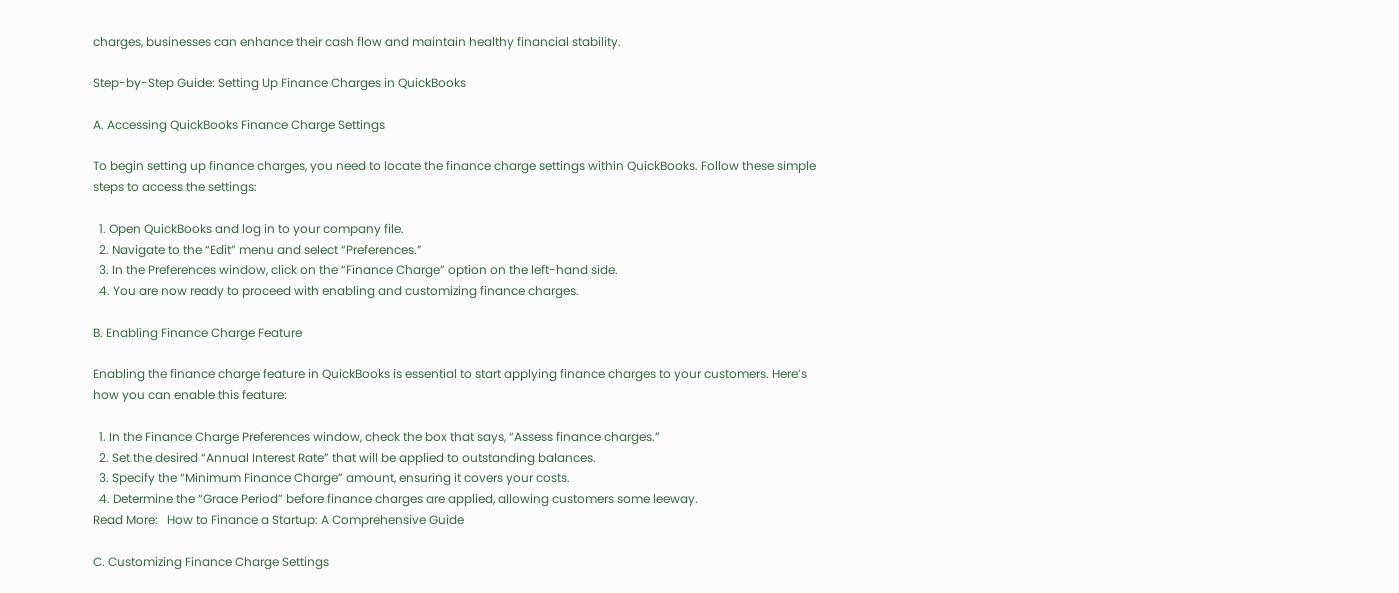charges, businesses can enhance their cash flow and maintain healthy financial stability.

Step-by-Step Guide: Setting Up Finance Charges in QuickBooks

A. Accessing QuickBooks Finance Charge Settings

To begin setting up finance charges, you need to locate the finance charge settings within QuickBooks. Follow these simple steps to access the settings:

  1. Open QuickBooks and log in to your company file.
  2. Navigate to the “Edit” menu and select “Preferences.”
  3. In the Preferences window, click on the “Finance Charge” option on the left-hand side.
  4. You are now ready to proceed with enabling and customizing finance charges.

B. Enabling Finance Charge Feature

Enabling the finance charge feature in QuickBooks is essential to start applying finance charges to your customers. Here’s how you can enable this feature:

  1. In the Finance Charge Preferences window, check the box that says, “Assess finance charges.”
  2. Set the desired “Annual Interest Rate” that will be applied to outstanding balances.
  3. Specify the “Minimum Finance Charge” amount, ensuring it covers your costs.
  4. Determine the “Grace Period” before finance charges are applied, allowing customers some leeway.
Read More:   How to Finance a Startup: A Comprehensive Guide

C. Customizing Finance Charge Settings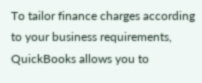To tailor finance charges according to your business requirements, QuickBooks allows you to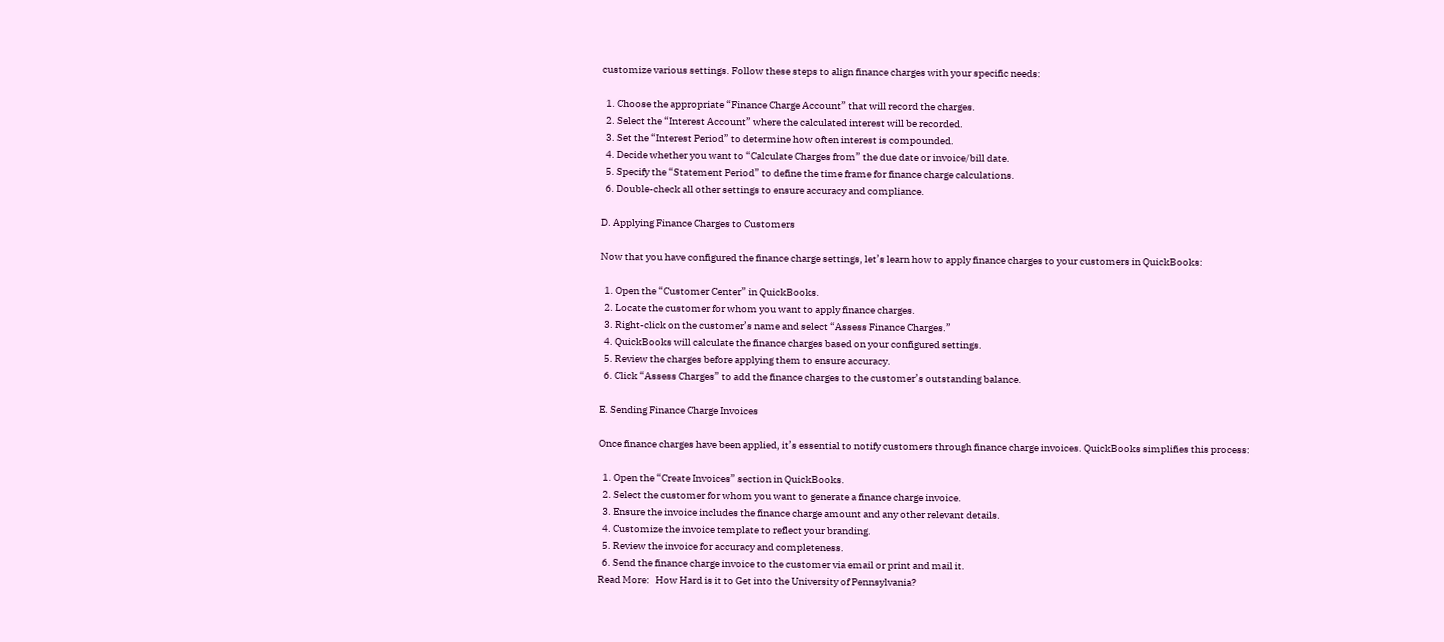customize various settings. Follow these steps to align finance charges with your specific needs:

  1. Choose the appropriate “Finance Charge Account” that will record the charges.
  2. Select the “Interest Account” where the calculated interest will be recorded.
  3. Set the “Interest Period” to determine how often interest is compounded.
  4. Decide whether you want to “Calculate Charges from” the due date or invoice/bill date.
  5. Specify the “Statement Period” to define the time frame for finance charge calculations.
  6. Double-check all other settings to ensure accuracy and compliance.

D. Applying Finance Charges to Customers

Now that you have configured the finance charge settings, let’s learn how to apply finance charges to your customers in QuickBooks:

  1. Open the “Customer Center” in QuickBooks.
  2. Locate the customer for whom you want to apply finance charges.
  3. Right-click on the customer’s name and select “Assess Finance Charges.”
  4. QuickBooks will calculate the finance charges based on your configured settings.
  5. Review the charges before applying them to ensure accuracy.
  6. Click “Assess Charges” to add the finance charges to the customer’s outstanding balance.

E. Sending Finance Charge Invoices

Once finance charges have been applied, it’s essential to notify customers through finance charge invoices. QuickBooks simplifies this process:

  1. Open the “Create Invoices” section in QuickBooks.
  2. Select the customer for whom you want to generate a finance charge invoice.
  3. Ensure the invoice includes the finance charge amount and any other relevant details.
  4. Customize the invoice template to reflect your branding.
  5. Review the invoice for accuracy and completeness.
  6. Send the finance charge invoice to the customer via email or print and mail it.
Read More:   How Hard is it to Get into the University of Pennsylvania?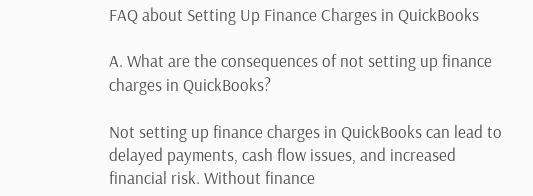FAQ about Setting Up Finance Charges in QuickBooks

A. What are the consequences of not setting up finance charges in QuickBooks?

Not setting up finance charges in QuickBooks can lead to delayed payments, cash flow issues, and increased financial risk. Without finance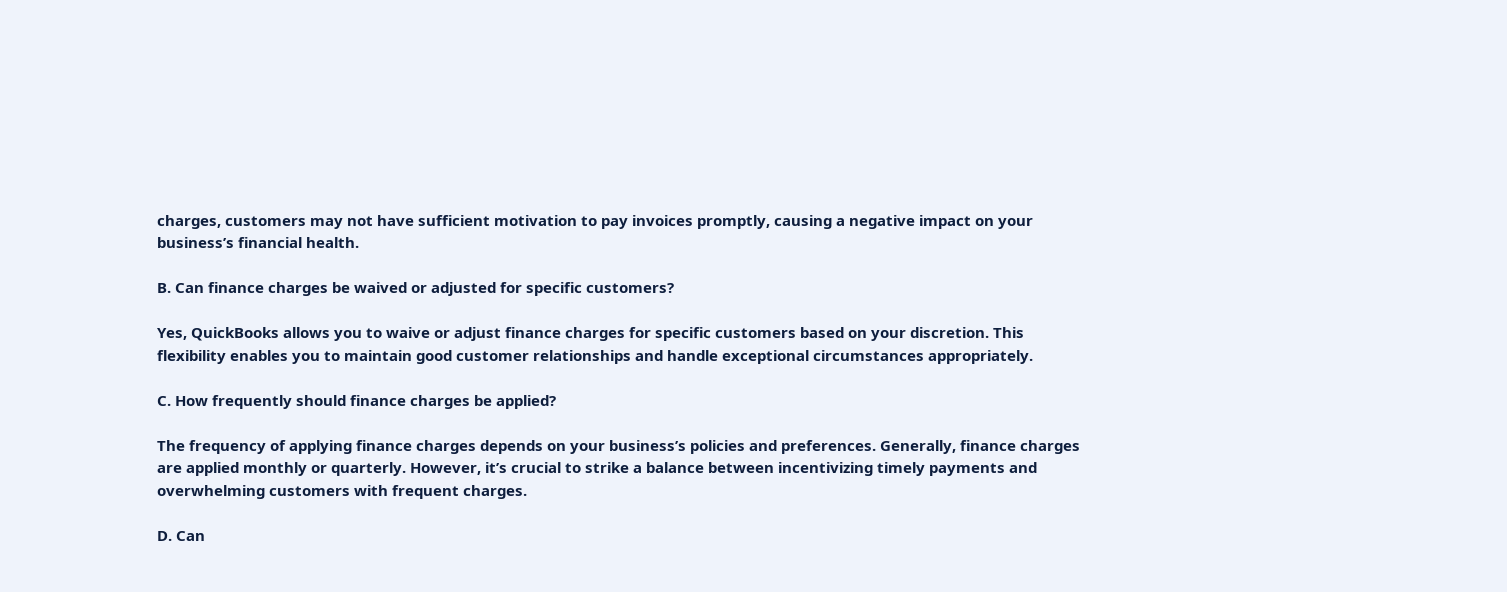charges, customers may not have sufficient motivation to pay invoices promptly, causing a negative impact on your business’s financial health.

B. Can finance charges be waived or adjusted for specific customers?

Yes, QuickBooks allows you to waive or adjust finance charges for specific customers based on your discretion. This flexibility enables you to maintain good customer relationships and handle exceptional circumstances appropriately.

C. How frequently should finance charges be applied?

The frequency of applying finance charges depends on your business’s policies and preferences. Generally, finance charges are applied monthly or quarterly. However, it’s crucial to strike a balance between incentivizing timely payments and overwhelming customers with frequent charges.

D. Can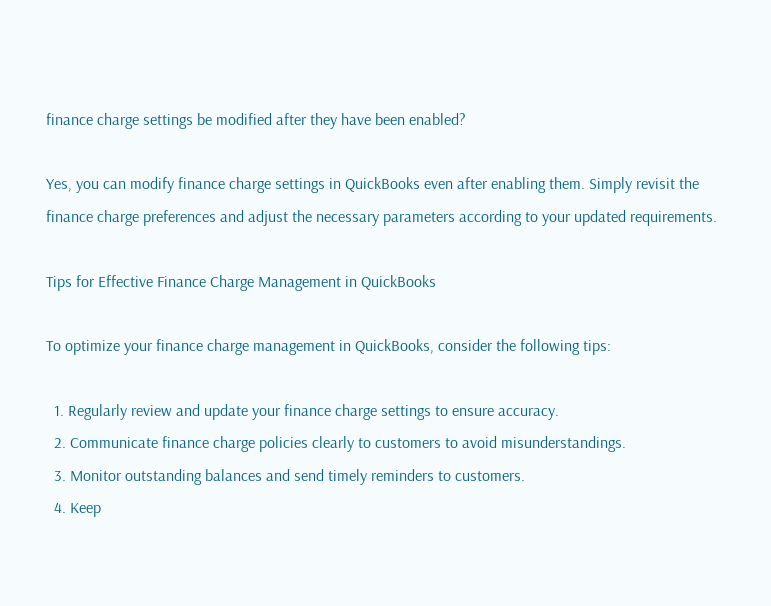finance charge settings be modified after they have been enabled?

Yes, you can modify finance charge settings in QuickBooks even after enabling them. Simply revisit the finance charge preferences and adjust the necessary parameters according to your updated requirements.

Tips for Effective Finance Charge Management in QuickBooks

To optimize your finance charge management in QuickBooks, consider the following tips:

  1. Regularly review and update your finance charge settings to ensure accuracy.
  2. Communicate finance charge policies clearly to customers to avoid misunderstandings.
  3. Monitor outstanding balances and send timely reminders to customers.
  4. Keep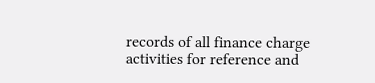records of all finance charge activities for reference and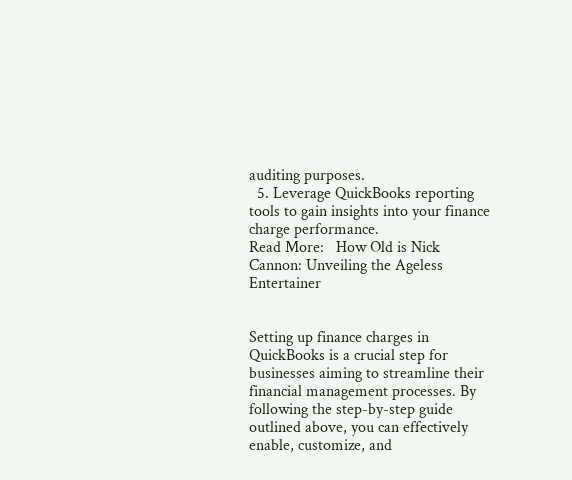auditing purposes.
  5. Leverage QuickBooks reporting tools to gain insights into your finance charge performance.
Read More:   How Old is Nick Cannon: Unveiling the Ageless Entertainer


Setting up finance charges in QuickBooks is a crucial step for businesses aiming to streamline their financial management processes. By following the step-by-step guide outlined above, you can effectively enable, customize, and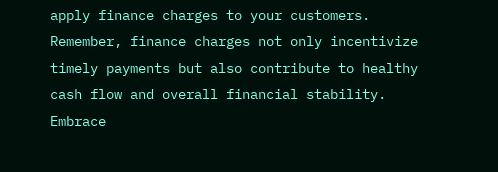apply finance charges to your customers. Remember, finance charges not only incentivize timely payments but also contribute to healthy cash flow and overall financial stability. Embrace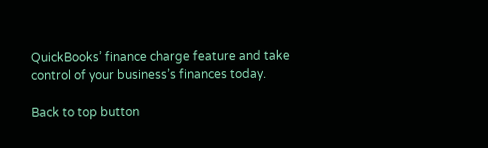QuickBooks’ finance charge feature and take control of your business’s finances today.

Back to top button